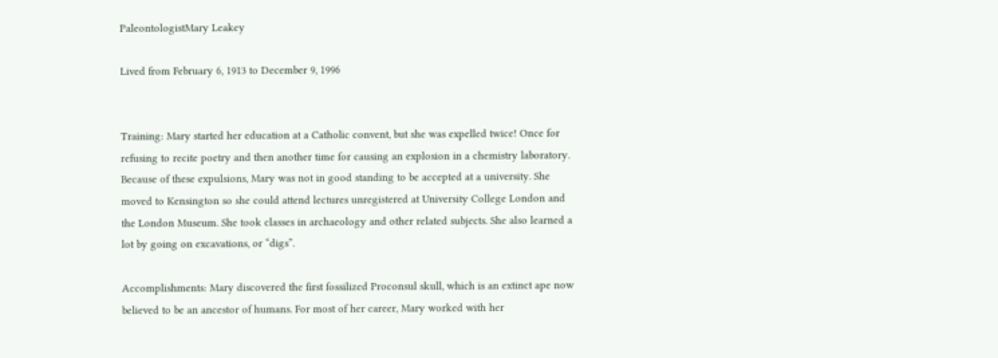PaleontologistMary Leakey

Lived from February 6, 1913 to December 9, 1996


Training: Mary started her education at a Catholic convent, but she was expelled twice! Once for refusing to recite poetry and then another time for causing an explosion in a chemistry laboratory. Because of these expulsions, Mary was not in good standing to be accepted at a university. She moved to Kensington so she could attend lectures unregistered at University College London and the London Museum. She took classes in archaeology and other related subjects. She also learned a lot by going on excavations, or “digs”.

Accomplishments: Mary discovered the first fossilized Proconsul skull, which is an extinct ape now believed to be an ancestor of humans. For most of her career, Mary worked with her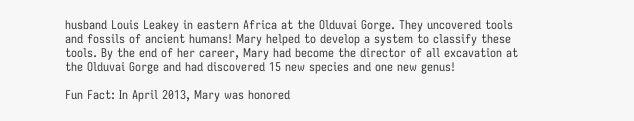husband Louis Leakey in eastern Africa at the Olduvai Gorge. They uncovered tools and fossils of ancient humans! Mary helped to develop a system to classify these tools. By the end of her career, Mary had become the director of all excavation at the Olduvai Gorge and had discovered 15 new species and one new genus!

Fun Fact: In April 2013, Mary was honored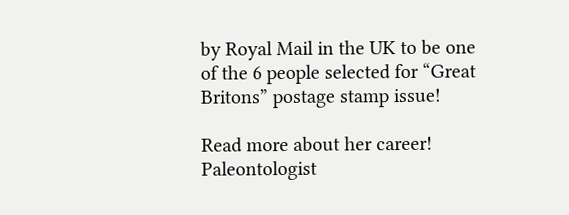by Royal Mail in the UK to be one of the 6 people selected for “Great Britons” postage stamp issue!

Read more about her career! Paleontologist